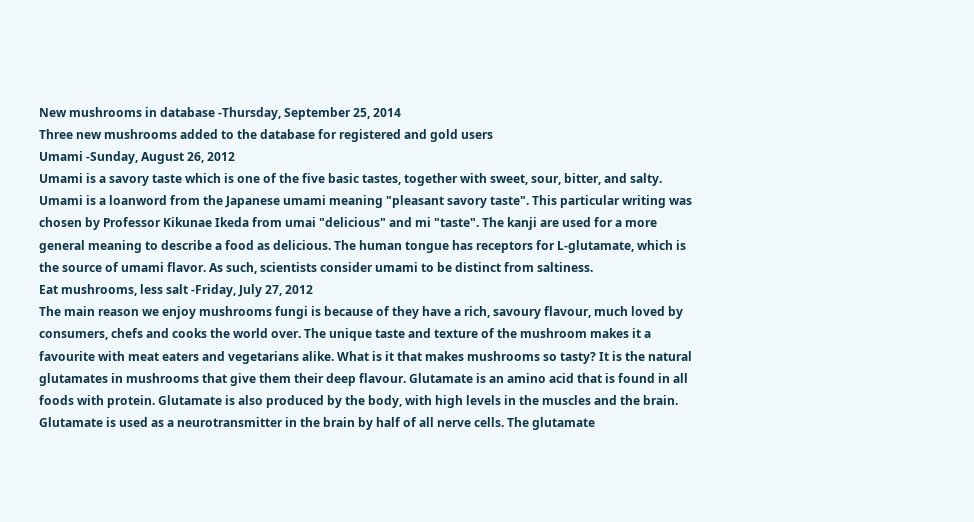New mushrooms in database -Thursday, September 25, 2014
Three new mushrooms added to the database for registered and gold users
Umami -Sunday, August 26, 2012
Umami is a savory taste which is one of the five basic tastes, together with sweet, sour, bitter, and salty. Umami is a loanword from the Japanese umami meaning "pleasant savory taste". This particular writing was chosen by Professor Kikunae Ikeda from umai "delicious" and mi "taste". The kanji are used for a more general meaning to describe a food as delicious. The human tongue has receptors for L-glutamate, which is the source of umami flavor. As such, scientists consider umami to be distinct from saltiness.
Eat mushrooms, less salt -Friday, July 27, 2012
The main reason we enjoy mushrooms fungi is because of they have a rich, savoury flavour, much loved by consumers, chefs and cooks the world over. The unique taste and texture of the mushroom makes it a favourite with meat eaters and vegetarians alike. What is it that makes mushrooms so tasty? It is the natural glutamates in mushrooms that give them their deep flavour. Glutamate is an amino acid that is found in all foods with protein. Glutamate is also produced by the body, with high levels in the muscles and the brain. Glutamate is used as a neurotransmitter in the brain by half of all nerve cells. The glutamate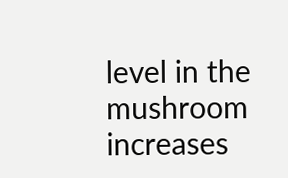level in the mushroom increases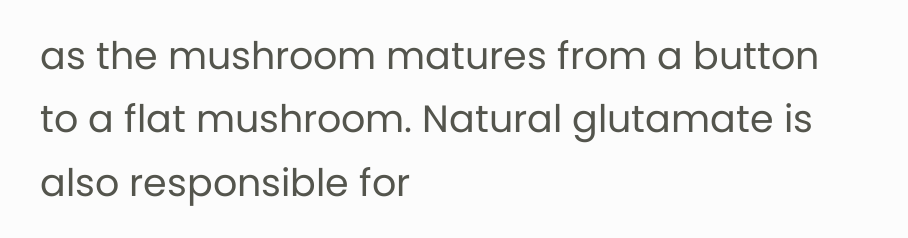as the mushroom matures from a button to a flat mushroom. Natural glutamate is also responsible for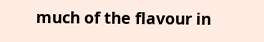much of the flavour in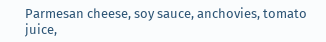Parmesan cheese, soy sauce, anchovies, tomato juice,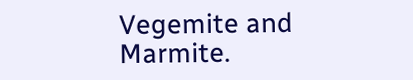Vegemite and Marmite.